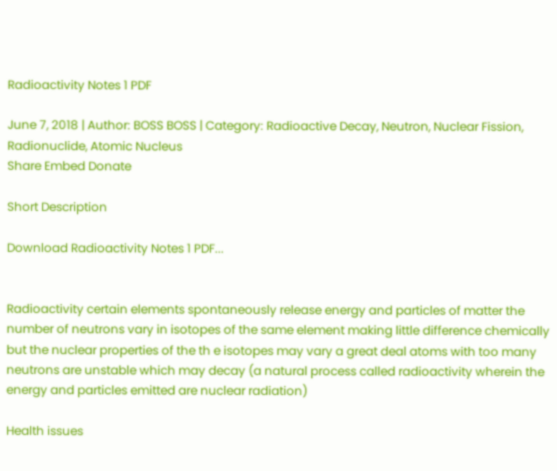Radioactivity Notes 1 PDF

June 7, 2018 | Author: BOSS BOSS | Category: Radioactive Decay, Neutron, Nuclear Fission, Radionuclide, Atomic Nucleus
Share Embed Donate

Short Description

Download Radioactivity Notes 1 PDF...


Radioactivity certain elements spontaneously release energy and particles of matter the number of neutrons vary in isotopes of the same element making little difference chemically but the nuclear properties of the th e isotopes may vary a great deal atoms with too many neutrons are unstable which may decay (a natural process called radioactivity wherein the energy and particles emitted are nuclear radiation)

Health issues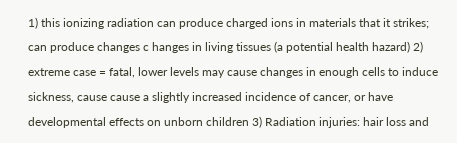1) this ionizing radiation can produce charged ions in materials that it strikes; can produce changes c hanges in living tissues (a potential health hazard) 2) extreme case = fatal, lower levels may cause changes in enough cells to induce sickness, cause cause a slightly increased incidence of cancer, or have developmental effects on unborn children 3) Radiation injuries: hair loss and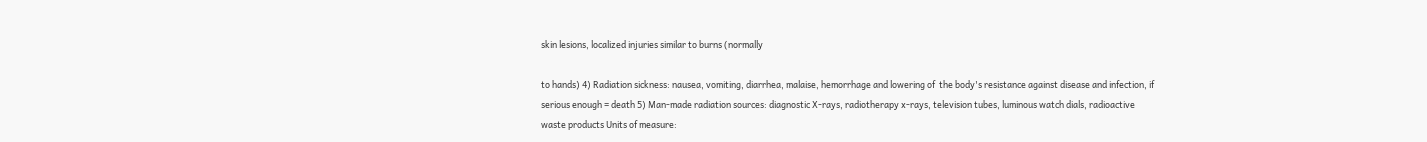skin lesions, localized injuries similar to burns (normally

to hands) 4) Radiation sickness: nausea, vomiting, diarrhea, malaise, hemorrhage and lowering of  the body's resistance against disease and infection, if serious enough = death 5) Man-made radiation sources: diagnostic X-rays, radiotherapy x-rays, television tubes, luminous watch dials, radioactive waste products Units of measure: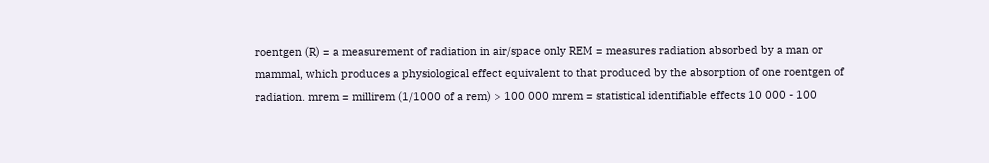roentgen (R) = a measurement of radiation in air/space only REM = measures radiation absorbed by a man or mammal, which produces a physiological effect equivalent to that produced by the absorption of one roentgen of  radiation. mrem = millirem (1/1000 of a rem) > 100 000 mrem = statistical identifiable effects 10 000 - 100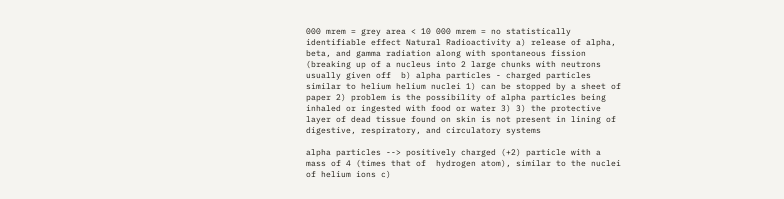000 mrem = grey area < 10 000 mrem = no statistically identifiable effect Natural Radioactivity a) release of alpha, beta, and gamma radiation along with spontaneous fission (breaking up of a nucleus into 2 large chunks with neutrons usually given off  b) alpha particles - charged particles similar to helium helium nuclei 1) can be stopped by a sheet of  paper 2) problem is the possibility of alpha particles being inhaled or ingested with food or water 3) 3) the protective layer of dead tissue found on skin is not present in lining of digestive, respiratory, and circulatory systems

alpha particles --> positively charged (+2) particle with a mass of 4 (times that of  hydrogen atom), similar to the nuclei of helium ions c)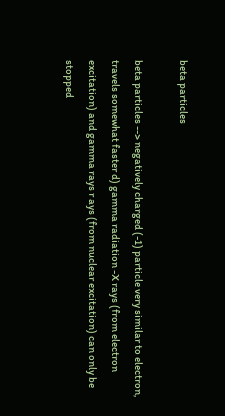beta particles

beta particles --> negatively charged (-1) particle very similar to electron, travels somewhat faster d) gamma radiation -X rays (from electron excitation) and gamma rays r ays (from nuclear excitation) can only be stopped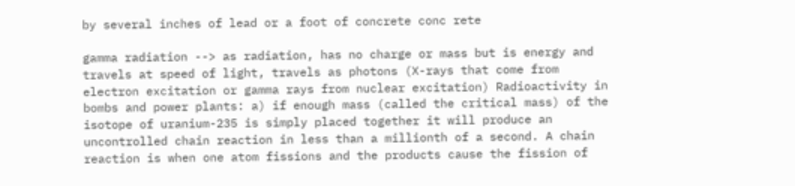by several inches of lead or a foot of concrete conc rete

gamma radiation --> as radiation, has no charge or mass but is energy and travels at speed of light, travels as photons (X-rays that come from electron excitation or gamma rays from nuclear excitation) Radioactivity in bombs and power plants: a) if enough mass (called the critical mass) of the isotope of uranium-235 is simply placed together it will produce an uncontrolled chain reaction in less than a millionth of a second. A chain  reaction is when one atom fissions and the products cause the fission of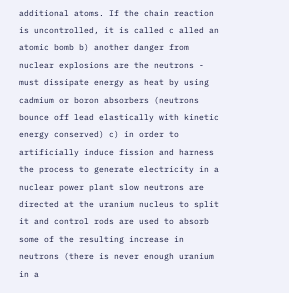additional atoms. If the chain reaction is uncontrolled, it is called c alled an atomic bomb b) another danger from nuclear explosions are the neutrons - must dissipate energy as heat by using cadmium or boron absorbers (neutrons bounce off lead elastically with kinetic energy conserved) c) in order to artificially induce fission and harness the process to generate electricity in a nuclear power plant slow neutrons are directed at the uranium nucleus to split it and control rods are used to absorb some of the resulting increase in neutrons (there is never enough uranium in a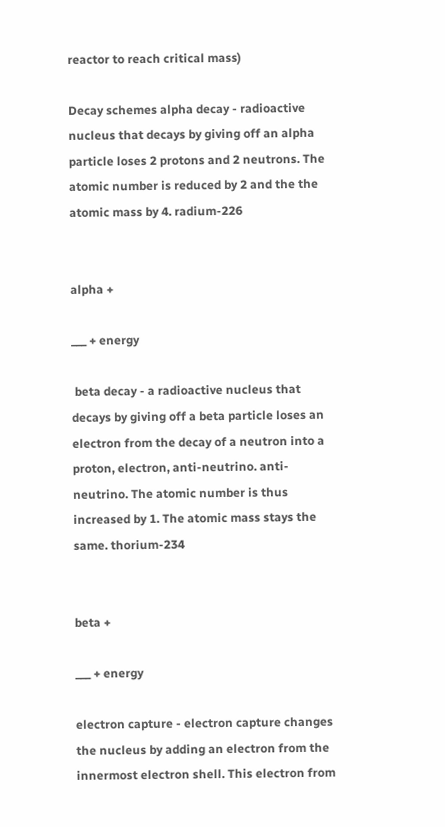reactor to reach critical mass)

Decay schemes alpha decay - radioactive nucleus that decays by giving off an alpha particle loses 2 protons and 2 neutrons. The atomic number is reduced by 2 and the the atomic mass by 4. radium-226


alpha +

___ + energy

 beta decay - a radioactive nucleus that decays by giving off a beta particle loses an electron from the decay of a neutron into a proton, electron, anti-neutrino. anti-neutrino. The atomic number is thus increased by 1. The atomic mass stays the same. thorium-234


beta +

___ + energy

electron capture - electron capture changes the nucleus by adding an electron from the innermost electron shell. This electron from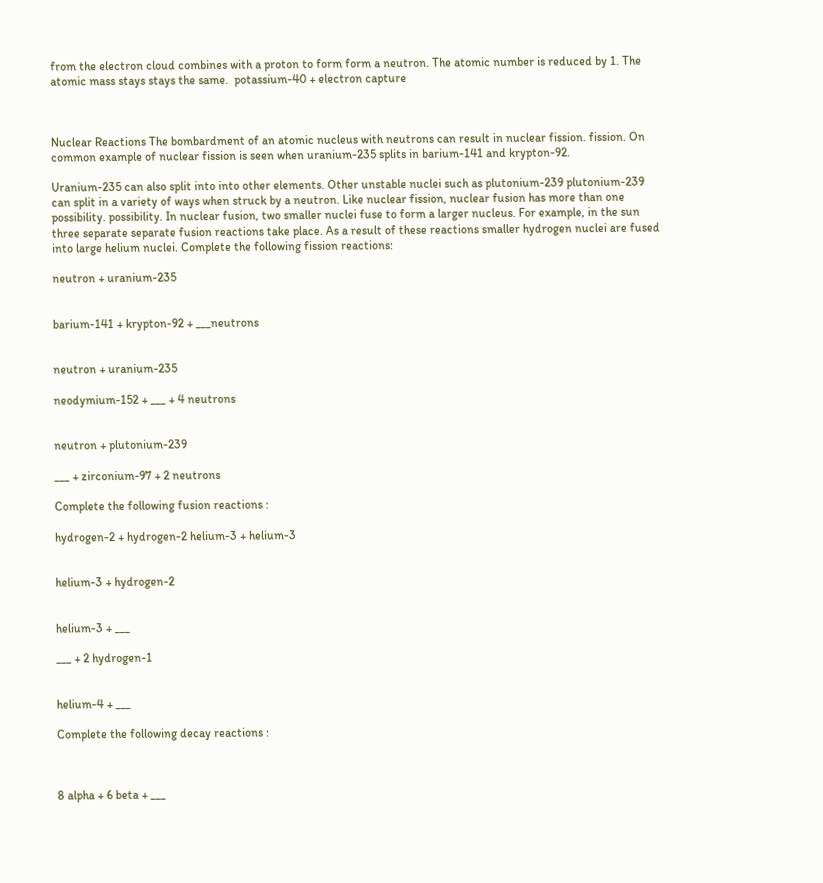from the electron cloud combines with a proton to form form a neutron. The atomic number is reduced by 1. The atomic mass stays stays the same.  potassium-40 + electron capture



Nuclear Reactions The bombardment of an atomic nucleus with neutrons can result in nuclear fission. fission. On common example of nuclear fission is seen when uranium-235 splits in barium-141 and krypton-92.

Uranium-235 can also split into into other elements. Other unstable nuclei such as plutonium-239 plutonium-239 can split in a variety of ways when struck by a neutron. Like nuclear fission, nuclear fusion has more than one possibility. possibility. In nuclear fusion, two smaller nuclei fuse to form a larger nucleus. For example, in the sun three separate separate fusion reactions take place. As a result of these reactions smaller hydrogen nuclei are fused into large helium nuclei. Complete the following fission reactions:

neutron + uranium-235


barium-141 + krypton-92 + ___neutrons


neutron + uranium-235

neodymium-152 + ___ + 4 neutrons


neutron + plutonium-239

___ + zirconium-97 + 2 neutrons

Complete the following fusion reactions :

hydrogen-2 + hydrogen-2 helium-3 + helium-3


helium-3 + hydrogen-2


helium-3 + ___

___ + 2 hydrogen-1


helium-4 + ___

Complete the following decay reactions :



8 alpha + 6 beta + ___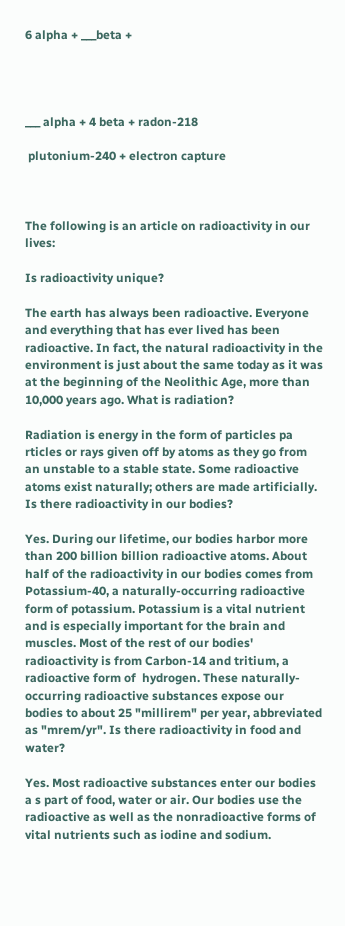6 alpha + ___beta +




___ alpha + 4 beta + radon-218

 plutonium-240 + electron capture



The following is an article on radioactivity in our lives:

Is radioactivity unique?

The earth has always been radioactive. Everyone and everything that has ever lived has been radioactive. In fact, the natural radioactivity in the environment is just about the same today as it was at the beginning of the Neolithic Age, more than 10,000 years ago. What is radiation?

Radiation is energy in the form of particles pa rticles or rays given off by atoms as they go from an unstable to a stable state. Some radioactive atoms exist naturally; others are made artificially. Is there radioactivity in our bodies?

Yes. During our lifetime, our bodies harbor more than 200 billion billion radioactive atoms. About half of the radioactivity in our bodies comes from Potassium-40, a naturally-occurring radioactive form of potassium. Potassium is a vital nutrient and is especially important for the brain and muscles. Most of the rest of our bodies' radioactivity is from Carbon-14 and tritium, a radioactive form of  hydrogen. These naturally-occurring radioactive substances expose our bodies to about 25 "millirem" per year, abbreviated as "mrem/yr". Is there radioactivity in food and water?

Yes. Most radioactive substances enter our bodies a s part of food, water or air. Our bodies use the radioactive as well as the nonradioactive forms of vital nutrients such as iodine and sodium.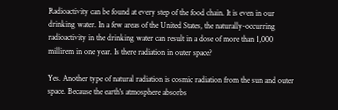Radioactivity can be found at every step of the food chain. It is even in our drinking water. In a few areas of the United States, the naturally-occurring radioactivity in the drinking water can result in a dose of more than 1,000 millirem in one year. Is there radiation in outer space?

Yes. Another type of natural radiation is cosmic radiation from the sun and outer space. Because the earth's atmosphere absorbs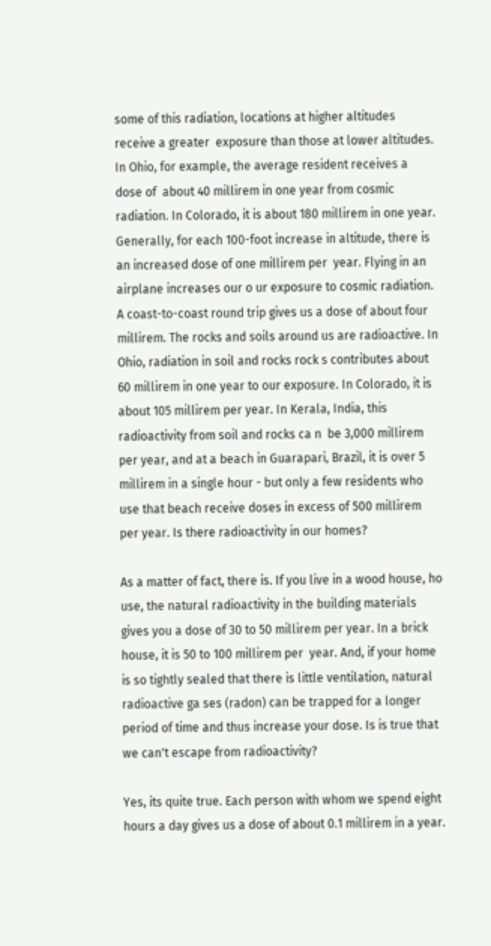some of this radiation, locations at higher altitudes receive a greater  exposure than those at lower altitudes. In Ohio, for example, the average resident receives a dose of  about 40 millirem in one year from cosmic radiation. In Colorado, it is about 180 millirem in one year. Generally, for each 100-foot increase in altitude, there is an increased dose of one millirem per  year. Flying in an airplane increases our o ur exposure to cosmic radiation. A coast-to-coast round trip gives us a dose of about four millirem. The rocks and soils around us are radioactive. In Ohio, radiation in soil and rocks rock s contributes about 60 millirem in one year to our exposure. In Colorado, it is about 105 millirem per year. In Kerala, India, this radioactivity from soil and rocks ca n  be 3,000 millirem per year, and at a beach in Guarapari, Brazil, it is over 5 millirem in a single hour - but only a few residents who use that beach receive doses in excess of 500 millirem per year. Is there radioactivity in our homes?

As a matter of fact, there is. If you live in a wood house, ho use, the natural radioactivity in the building materials gives you a dose of 30 to 50 millirem per year. In a brick house, it is 50 to 100 millirem per  year. And, if your home is so tightly sealed that there is little ventilation, natural radioactive ga ses (radon) can be trapped for a longer period of time and thus increase your dose. Is is true that we can't escape from radioactivity?

Yes, its quite true. Each person with whom we spend eight hours a day gives us a dose of about 0.1 millirem in a year.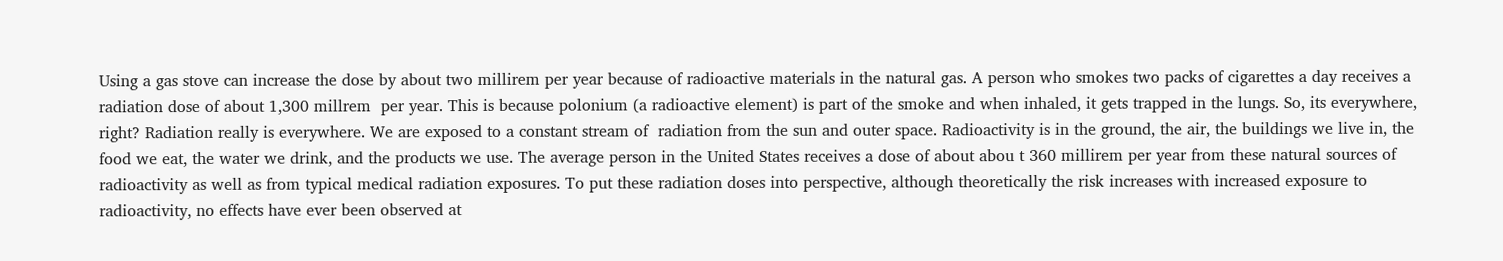Using a gas stove can increase the dose by about two millirem per year because of radioactive materials in the natural gas. A person who smokes two packs of cigarettes a day receives a radiation dose of about 1,300 millrem  per year. This is because polonium (a radioactive element) is part of the smoke and when inhaled, it gets trapped in the lungs. So, its everywhere, right? Radiation really is everywhere. We are exposed to a constant stream of  radiation from the sun and outer space. Radioactivity is in the ground, the air, the buildings we live in, the food we eat, the water we drink, and the products we use. The average person in the United States receives a dose of about abou t 360 millirem per year from these natural sources of radioactivity as well as from typical medical radiation exposures. To put these radiation doses into perspective, although theoretically the risk increases with increased exposure to radioactivity, no effects have ever been observed at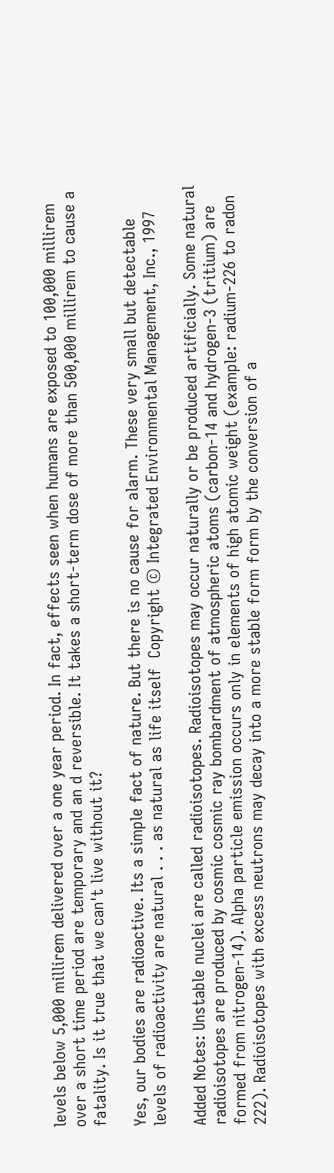levels below 5,000 millirem delivered over a one year period. In fact, effects seen when humans are exposed to 100,000 millirem over a short time period are temporary and an d reversible. It takes a short-term dose of more than 500,000 millirem to cause a fatality. Is it true that we can't live without it?

Yes, our bodies are radioactive. Its a simple fact of nature. But there is no cause for alarm. These very small but detectable levels of radioactivity are natural . . . as natural as life itself  Copyright © Integrated Environmental Management, Inc., 1997

Added Notes: Unstable nuclei are called radioisotopes. Radioisotopes may occur naturally or be produced artificially. Some natural radioisotopes are produced by cosmic cosmic ray bombardment of atmospheric atoms (carbon-14 and hydrogen-3 (tritium) are formed from nitrogen-14). Alpha particle emission occurs only in elements of high atomic weight (example: radium-226 to radon 222). Radioisotopes with excess neutrons may decay into a more stable form form by the conversion of a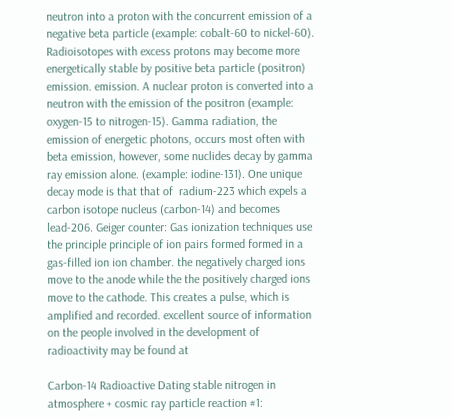neutron into a proton with the concurrent emission of a negative beta particle (example: cobalt-60 to nickel-60). Radioisotopes with excess protons may become more energetically stable by positive beta particle (positron) emission. emission. A nuclear proton is converted into a neutron with the emission of the positron (example: oxygen-15 to nitrogen-15). Gamma radiation, the emission of energetic photons, occurs most often with beta emission, however, some nuclides decay by gamma ray emission alone. (example: iodine-131). One unique decay mode is that that of  radium-223 which expels a carbon isotope nucleus (carbon-14) and becomes lead-206. Geiger counter: Gas ionization techniques use the principle principle of ion pairs formed formed in a gas-filled ion ion chamber. the negatively charged ions move to the anode while the the positively charged ions move to the cathode. This creates a pulse, which is amplified and recorded. excellent source of information on the people involved in the development of radioactivity may be found at

Carbon-14 Radioactive Dating stable nitrogen in atmosphere + cosmic ray particle reaction #1: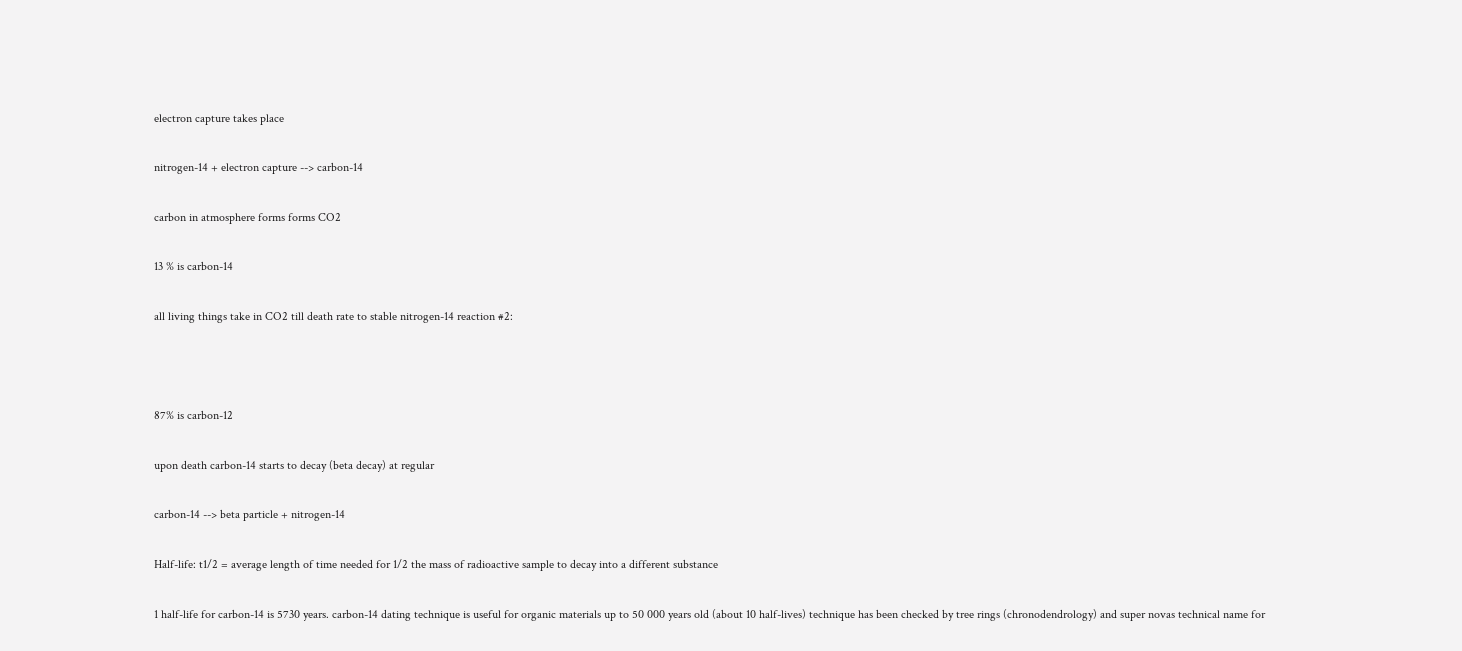electron capture takes place

nitrogen-14 + electron capture --> carbon-14

carbon in atmosphere forms forms CO2

13 % is carbon-14

all living things take in CO2 till death rate to stable nitrogen-14 reaction #2:



87% is carbon-12

upon death carbon-14 starts to decay (beta decay) at regular

carbon-14 --> beta particle + nitrogen-14

Half-life: t1/2 = average length of time needed for 1/2 the mass of radioactive sample to decay into a different substance

1 half-life for carbon-14 is 5730 years. carbon-14 dating technique is useful for organic materials up to 50 000 years old (about 10 half-lives) technique has been checked by tree rings (chronodendrology) and super novas technical name for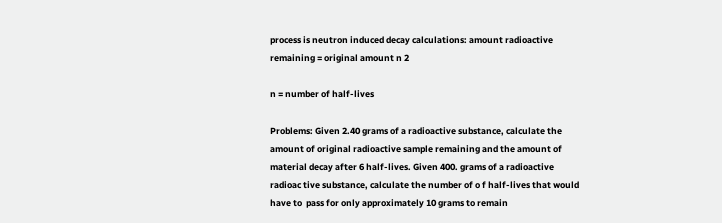process is neutron induced decay calculations: amount radioactive remaining = original amount n 2

n = number of half-lives

Problems: Given 2.40 grams of a radioactive substance, calculate the amount of original radioactive sample remaining and the amount of material decay after 6 half-lives. Given 400. grams of a radioactive radioac tive substance, calculate the number of o f half-lives that would have to  pass for only approximately 10 grams to remain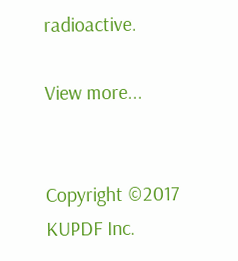radioactive.

View more...


Copyright ©2017 KUPDF Inc.